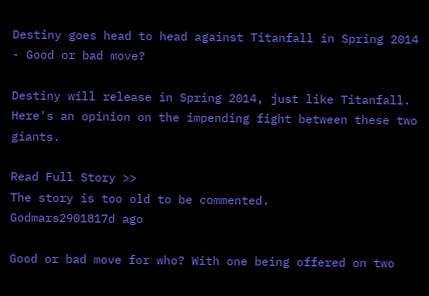Destiny goes head to head against Titanfall in Spring 2014 - Good or bad move?

Destiny will release in Spring 2014, just like Titanfall. Here's an opinion on the impending fight between these two giants.

Read Full Story >>
The story is too old to be commented.
Godmars2901817d ago

Good or bad move for who? With one being offered on two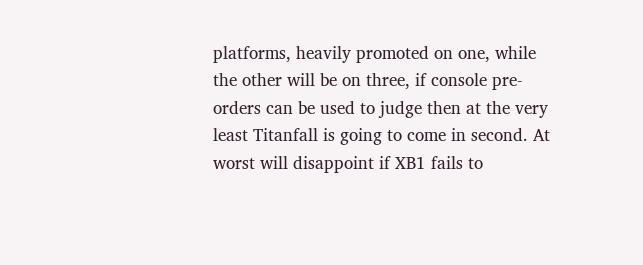platforms, heavily promoted on one, while the other will be on three, if console pre-orders can be used to judge then at the very least Titanfall is going to come in second. At worst will disappoint if XB1 fails to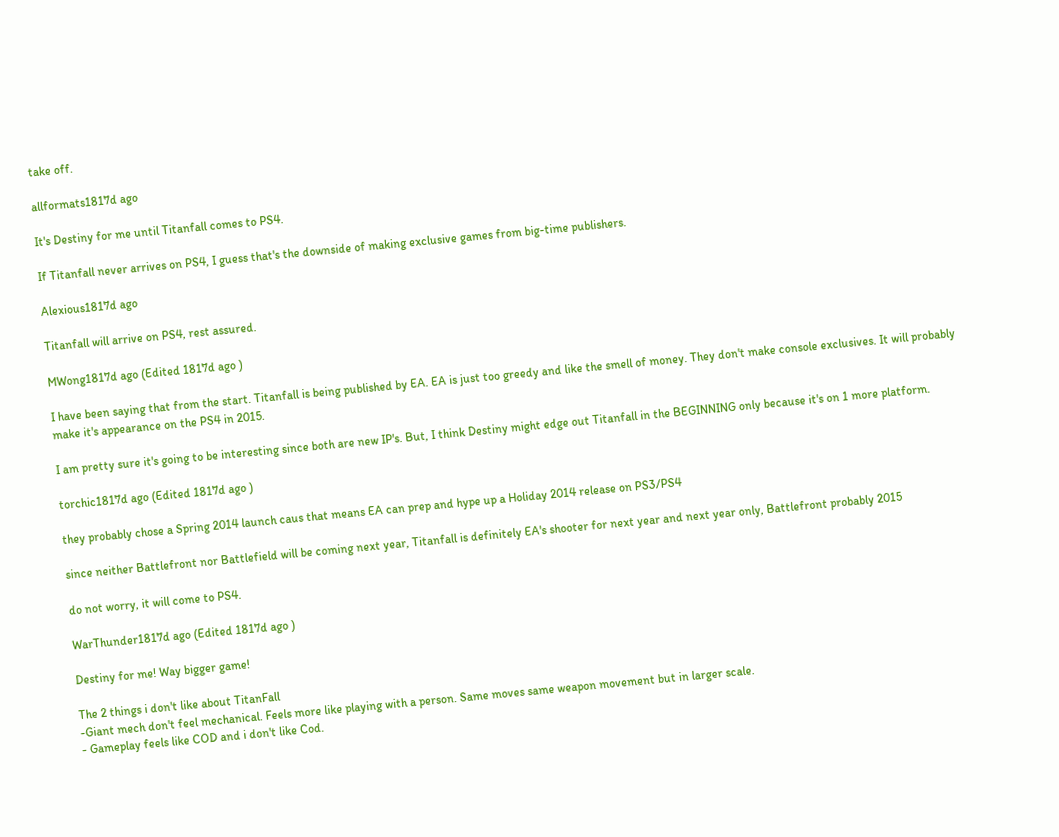take off.

allformats1817d ago

It's Destiny for me until Titanfall comes to PS4.

If Titanfall never arrives on PS4, I guess that's the downside of making exclusive games from big-time publishers.

Alexious1817d ago

Titanfall will arrive on PS4, rest assured.

MWong1817d ago (Edited 1817d ago )

I have been saying that from the start. Titanfall is being published by EA. EA is just too greedy and like the smell of money. They don't make console exclusives. It will probably make it's appearance on the PS4 in 2015.

I am pretty sure it's going to be interesting since both are new IP's. But, I think Destiny might edge out Titanfall in the BEGINNING only because it's on 1 more platform.

torchic1817d ago (Edited 1817d ago )

they probably chose a Spring 2014 launch caus that means EA can prep and hype up a Holiday 2014 release on PS3/PS4

since neither Battlefront nor Battlefield will be coming next year, Titanfall is definitely EA's shooter for next year and next year only, Battlefront probably 2015

do not worry, it will come to PS4.

WarThunder1817d ago (Edited 1817d ago )

Destiny for me! Way bigger game!

The 2 things i don't like about TitanFall
-Giant mech don't feel mechanical. Feels more like playing with a person. Same moves same weapon movement but in larger scale.
- Gameplay feels like COD and i don't like Cod.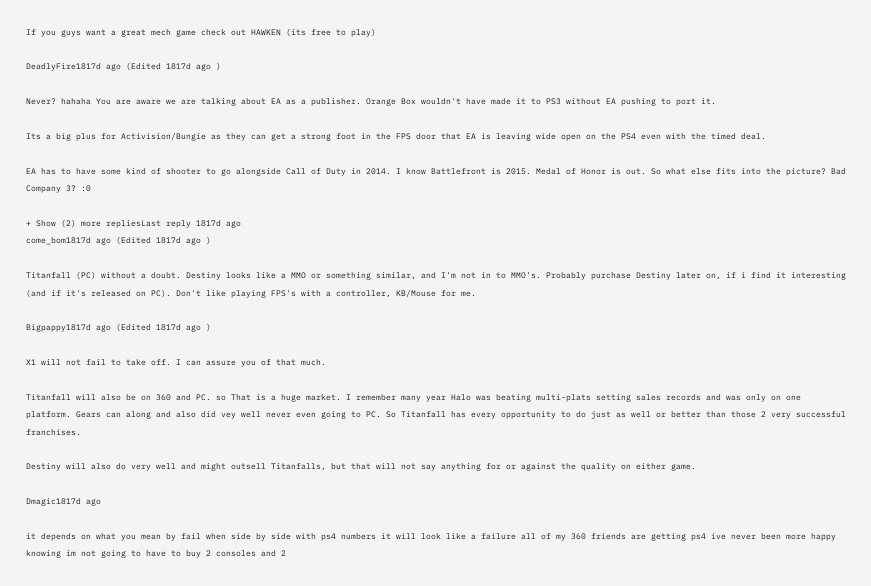If you guys want a great mech game check out HAWKEN (its free to play)

DeadlyFire1817d ago (Edited 1817d ago )

Never? hahaha You are aware we are talking about EA as a publisher. Orange Box wouldn't have made it to PS3 without EA pushing to port it.

Its a big plus for Activision/Bungie as they can get a strong foot in the FPS door that EA is leaving wide open on the PS4 even with the timed deal.

EA has to have some kind of shooter to go alongside Call of Duty in 2014. I know Battlefront is 2015. Medal of Honor is out. So what else fits into the picture? Bad Company 3? :0

+ Show (2) more repliesLast reply 1817d ago
come_bom1817d ago (Edited 1817d ago )

Titanfall (PC) without a doubt. Destiny looks like a MMO or something similar, and I'm not in to MMO's. Probably purchase Destiny later on, if i find it interesting (and if it's released on PC). Don't like playing FPS's with a controller, KB/Mouse for me.

Bigpappy1817d ago (Edited 1817d ago )

X1 will not fail to take off. I can assure you of that much.

Titanfall will also be on 360 and PC. so That is a huge market. I remember many year Halo was beating multi-plats setting sales records and was only on one platform. Gears can along and also did vey well never even going to PC. So Titanfall has every opportunity to do just as well or better than those 2 very successful franchises.

Destiny will also do very well and might outsell Titanfalls, but that will not say anything for or against the quality on either game.

Dmagic1817d ago

it depends on what you mean by fail when side by side with ps4 numbers it will look like a failure all of my 360 friends are getting ps4 ive never been more happy knowing im not going to have to buy 2 consoles and 2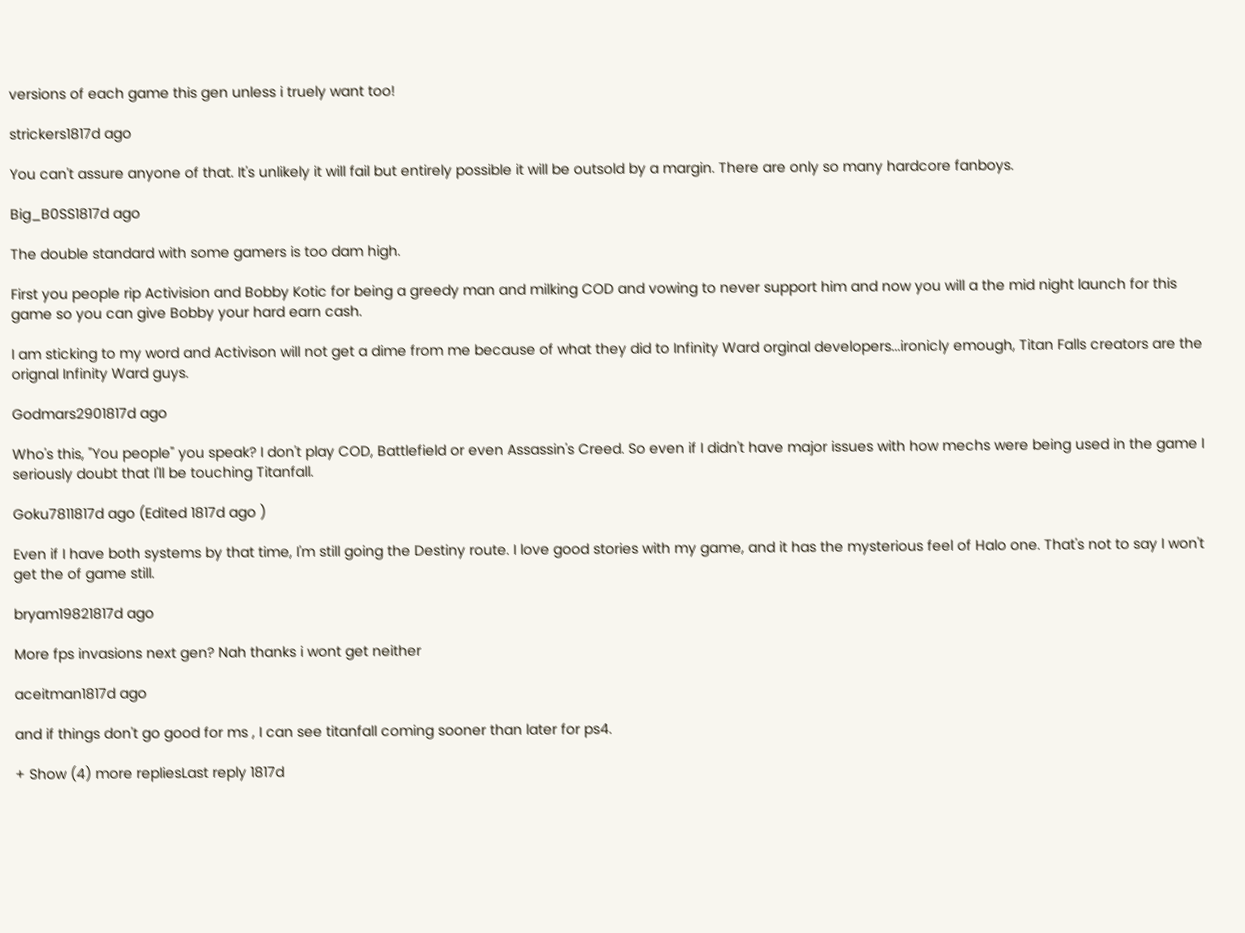versions of each game this gen unless i truely want too!

strickers1817d ago

You can't assure anyone of that. It's unlikely it will fail but entirely possible it will be outsold by a margin. There are only so many hardcore fanboys.

Big_B0SS1817d ago

The double standard with some gamers is too dam high.

First you people rip Activision and Bobby Kotic for being a greedy man and milking COD and vowing to never support him and now you will a the mid night launch for this game so you can give Bobby your hard earn cash.

I am sticking to my word and Activison will not get a dime from me because of what they did to Infinity Ward orginal developers...ironicly emough, Titan Falls creators are the orignal Infinity Ward guys.

Godmars2901817d ago

Who's this, "You people" you speak? I don't play COD, Battlefield or even Assassin's Creed. So even if I didn't have major issues with how mechs were being used in the game I seriously doubt that I'll be touching Titanfall.

Goku7811817d ago (Edited 1817d ago )

Even if I have both systems by that time, I'm still going the Destiny route. I love good stories with my game, and it has the mysterious feel of Halo one. That's not to say I won't get the of game still.

bryam19821817d ago

More fps invasions next gen? Nah thanks i wont get neither

aceitman1817d ago

and if things don't go good for ms , I can see titanfall coming sooner than later for ps4.

+ Show (4) more repliesLast reply 1817d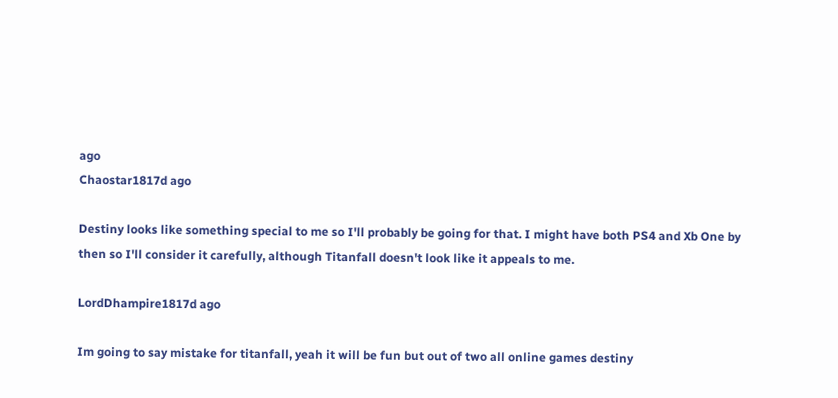ago
Chaostar1817d ago

Destiny looks like something special to me so I'll probably be going for that. I might have both PS4 and Xb One by then so I'll consider it carefully, although Titanfall doesn't look like it appeals to me.

LordDhampire1817d ago

Im going to say mistake for titanfall, yeah it will be fun but out of two all online games destiny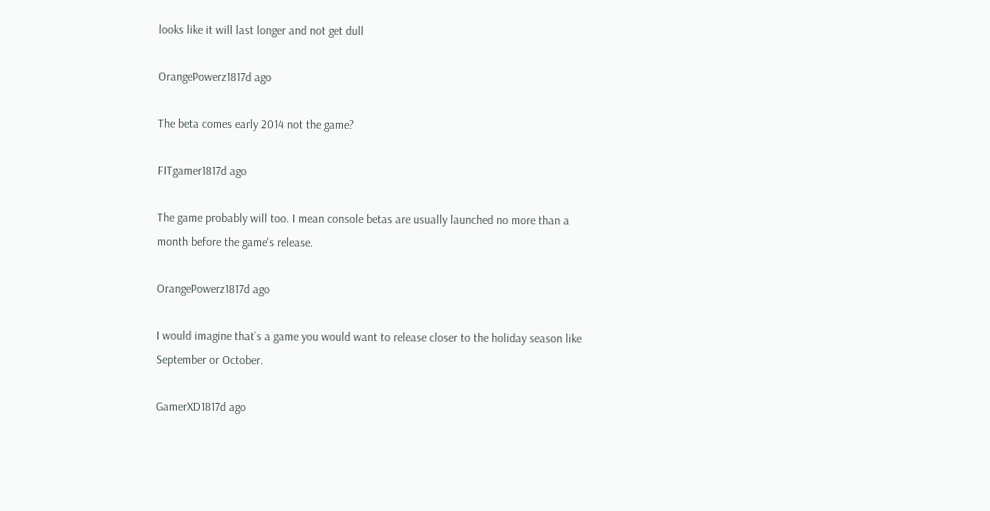looks like it will last longer and not get dull

OrangePowerz1817d ago

The beta comes early 2014 not the game?

FITgamer1817d ago

The game probably will too. I mean console betas are usually launched no more than a month before the game's release.

OrangePowerz1817d ago

I would imagine that`s a game you would want to release closer to the holiday season like September or October.

GamerXD1817d ago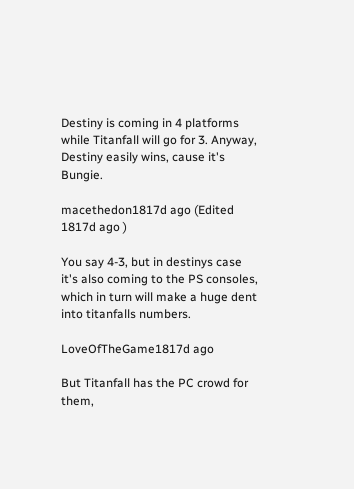Destiny is coming in 4 platforms while Titanfall will go for 3. Anyway, Destiny easily wins, cause it's Bungie.

macethedon1817d ago (Edited 1817d ago )

You say 4-3, but in destinys case it's also coming to the PS consoles, which in turn will make a huge dent into titanfalls numbers.

LoveOfTheGame1817d ago

But Titanfall has the PC crowd for them,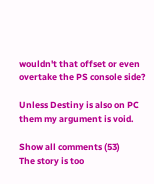wouldn't that offset or even overtake the PS console side?

Unless Destiny is also on PC them my argument is void.

Show all comments (53)
The story is too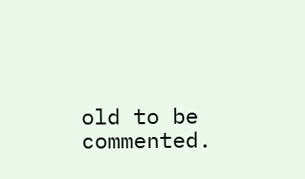old to be commented.